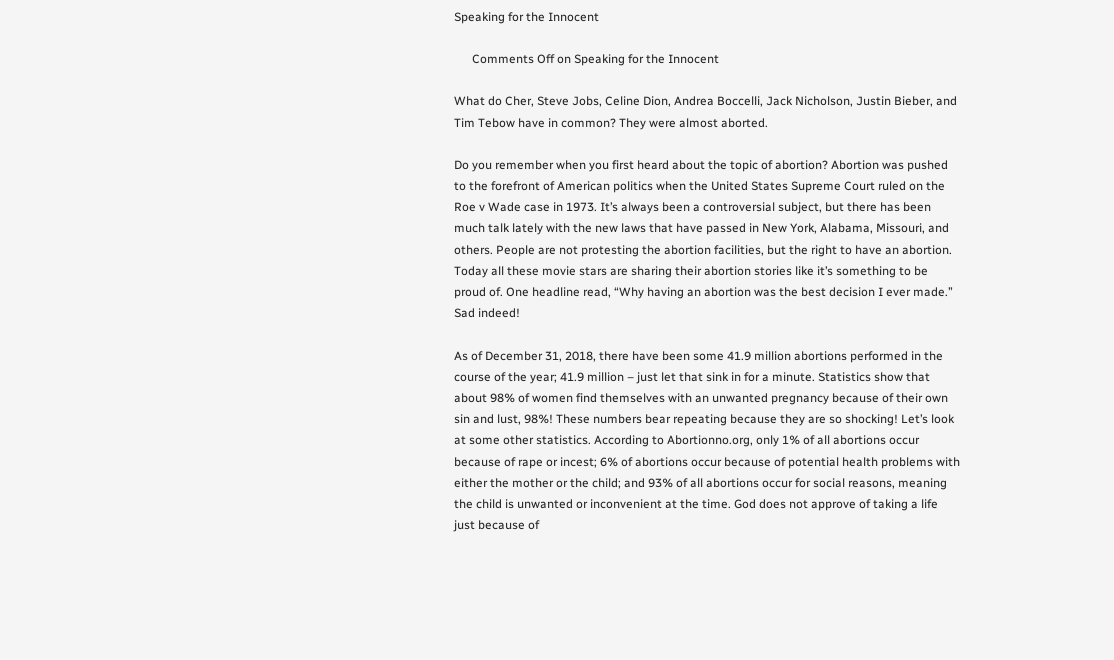Speaking for the Innocent

      Comments Off on Speaking for the Innocent

What do Cher, Steve Jobs, Celine Dion, Andrea Boccelli, Jack Nicholson, Justin Bieber, and Tim Tebow have in common? They were almost aborted.

Do you remember when you first heard about the topic of abortion? Abortion was pushed to the forefront of American politics when the United States Supreme Court ruled on the Roe v Wade case in 1973. It’s always been a controversial subject, but there has been much talk lately with the new laws that have passed in New York, Alabama, Missouri, and others. People are not protesting the abortion facilities, but the right to have an abortion. Today all these movie stars are sharing their abortion stories like it’s something to be proud of. One headline read, “Why having an abortion was the best decision I ever made.” Sad indeed!

As of December 31, 2018, there have been some 41.9 million abortions performed in the course of the year; 41.9 million – just let that sink in for a minute. Statistics show that about 98% of women find themselves with an unwanted pregnancy because of their own sin and lust, 98%! These numbers bear repeating because they are so shocking! Let’s look at some other statistics. According to Abortionno.org, only 1% of all abortions occur because of rape or incest; 6% of abortions occur because of potential health problems with either the mother or the child; and 93% of all abortions occur for social reasons, meaning the child is unwanted or inconvenient at the time. God does not approve of taking a life just because of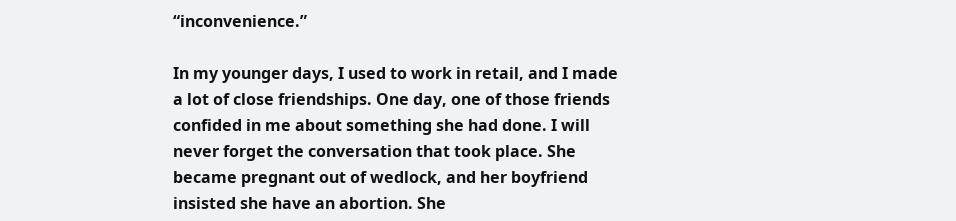“inconvenience.”

In my younger days, I used to work in retail, and I made a lot of close friendships. One day, one of those friends confided in me about something she had done. I will never forget the conversation that took place. She became pregnant out of wedlock, and her boyfriend insisted she have an abortion. She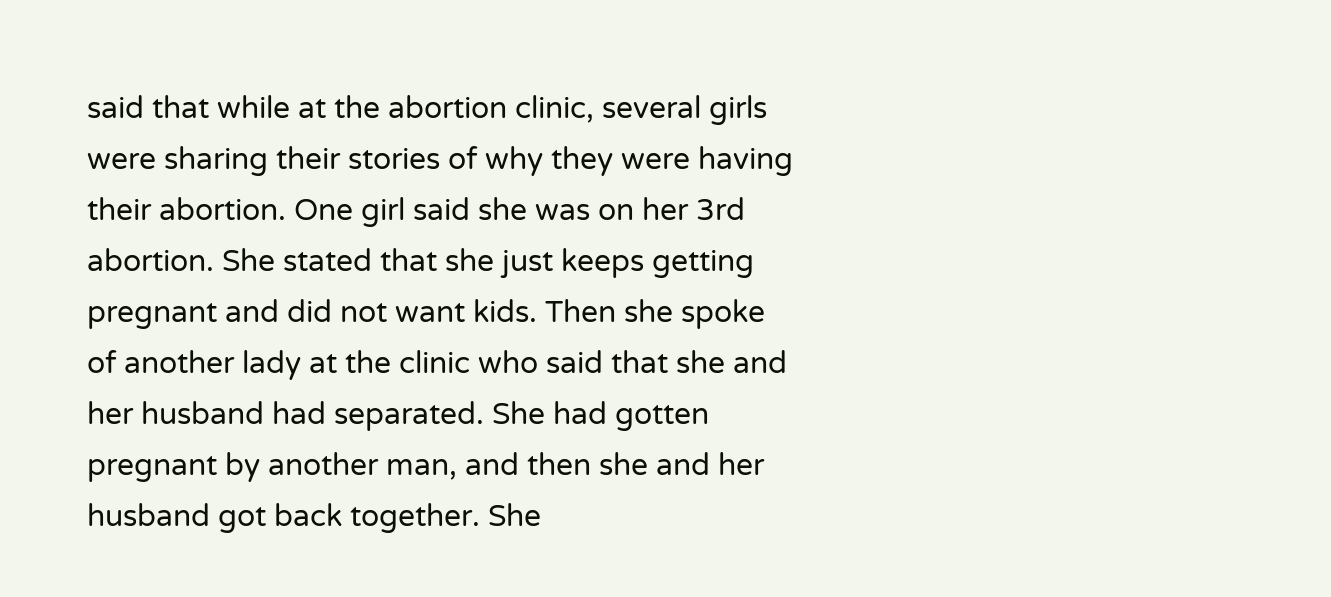said that while at the abortion clinic, several girls were sharing their stories of why they were having their abortion. One girl said she was on her 3rd abortion. She stated that she just keeps getting pregnant and did not want kids. Then she spoke of another lady at the clinic who said that she and her husband had separated. She had gotten pregnant by another man, and then she and her husband got back together. She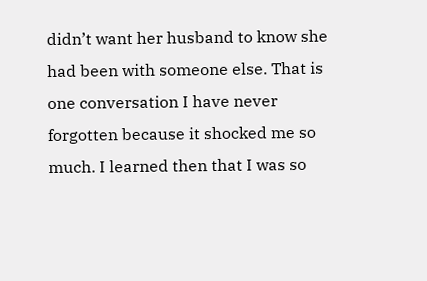didn’t want her husband to know she had been with someone else. That is one conversation I have never forgotten because it shocked me so much. I learned then that I was so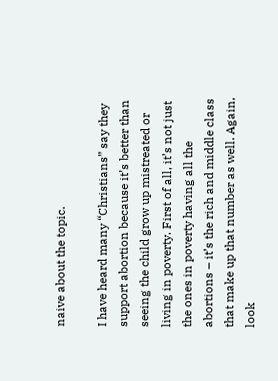naive about the topic.

I have heard many “Christians” say they support abortion because it’s better than seeing the child grow up mistreated or living in poverty. First of all, it’s not just the ones in poverty having all the abortions – it’s the rich and middle class that make up that number as well. Again, look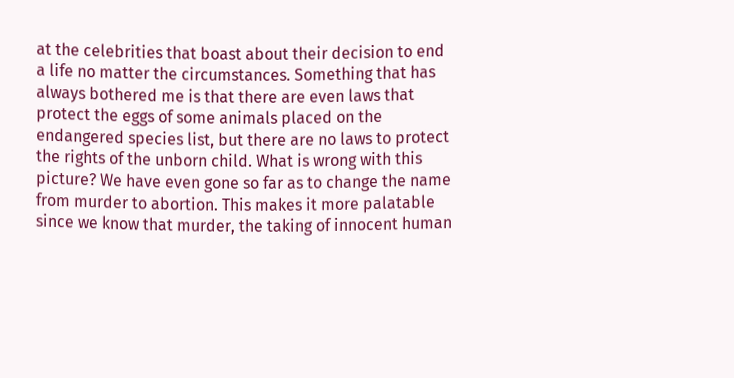at the celebrities that boast about their decision to end a life no matter the circumstances. Something that has always bothered me is that there are even laws that protect the eggs of some animals placed on the endangered species list, but there are no laws to protect the rights of the unborn child. What is wrong with this picture? We have even gone so far as to change the name from murder to abortion. This makes it more palatable since we know that murder, the taking of innocent human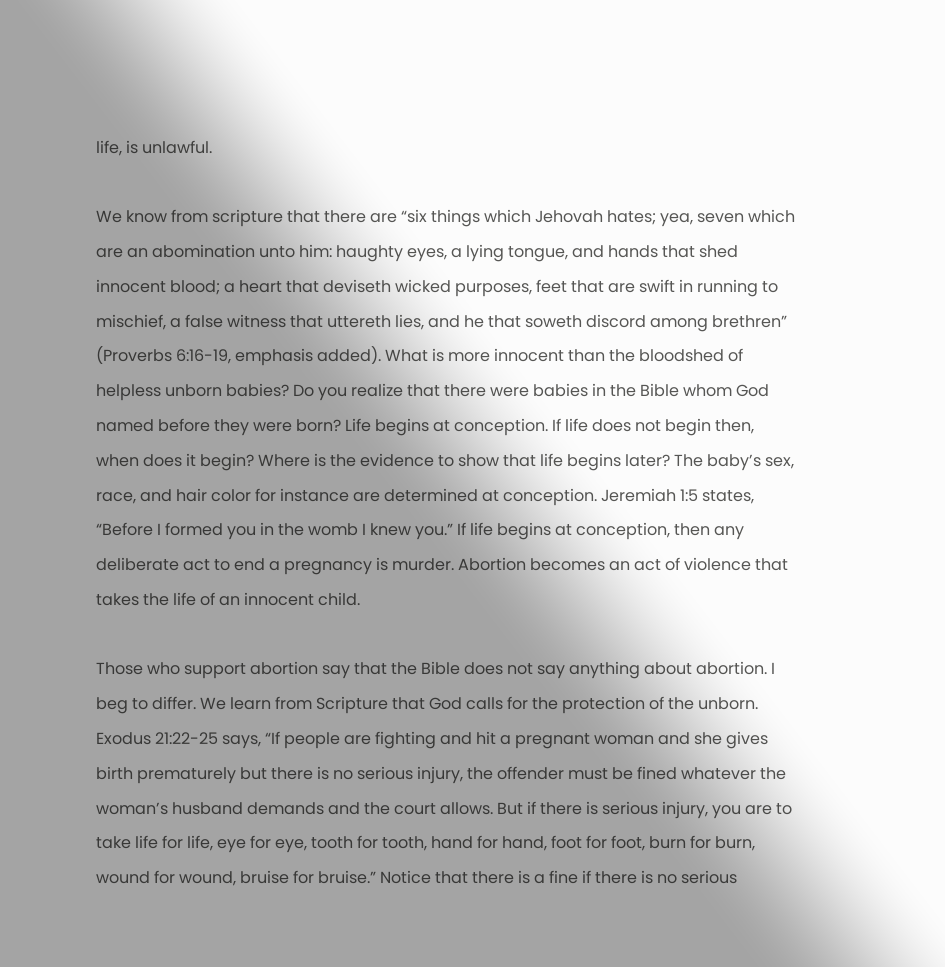life, is unlawful.

We know from scripture that there are “six things which Jehovah hates; yea, seven which are an abomination unto him: haughty eyes, a lying tongue, and hands that shed innocent blood; a heart that deviseth wicked purposes, feet that are swift in running to mischief, a false witness that uttereth lies, and he that soweth discord among brethren” (Proverbs 6:16-19, emphasis added). What is more innocent than the bloodshed of helpless unborn babies? Do you realize that there were babies in the Bible whom God named before they were born? Life begins at conception. If life does not begin then, when does it begin? Where is the evidence to show that life begins later? The baby’s sex, race, and hair color for instance are determined at conception. Jeremiah 1:5 states, “Before I formed you in the womb I knew you.” If life begins at conception, then any deliberate act to end a pregnancy is murder. Abortion becomes an act of violence that takes the life of an innocent child.

Those who support abortion say that the Bible does not say anything about abortion. I beg to differ. We learn from Scripture that God calls for the protection of the unborn. Exodus 21:22-25 says, “If people are fighting and hit a pregnant woman and she gives birth prematurely but there is no serious injury, the offender must be fined whatever the woman’s husband demands and the court allows. But if there is serious injury, you are to take life for life, eye for eye, tooth for tooth, hand for hand, foot for foot, burn for burn, wound for wound, bruise for bruise.” Notice that there is a fine if there is no serious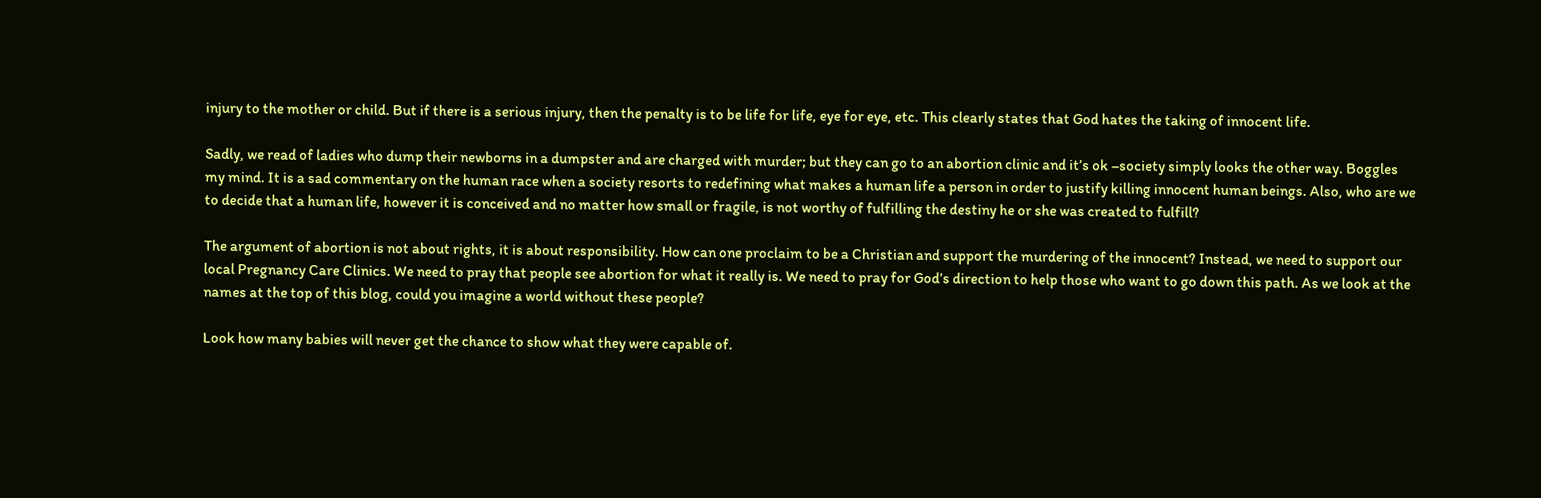injury to the mother or child. But if there is a serious injury, then the penalty is to be life for life, eye for eye, etc. This clearly states that God hates the taking of innocent life.

Sadly, we read of ladies who dump their newborns in a dumpster and are charged with murder; but they can go to an abortion clinic and it’s ok –society simply looks the other way. Boggles my mind. It is a sad commentary on the human race when a society resorts to redefining what makes a human life a person in order to justify killing innocent human beings. Also, who are we to decide that a human life, however it is conceived and no matter how small or fragile, is not worthy of fulfilling the destiny he or she was created to fulfill?

The argument of abortion is not about rights, it is about responsibility. How can one proclaim to be a Christian and support the murdering of the innocent? Instead, we need to support our local Pregnancy Care Clinics. We need to pray that people see abortion for what it really is. We need to pray for God’s direction to help those who want to go down this path. As we look at the names at the top of this blog, could you imagine a world without these people?

Look how many babies will never get the chance to show what they were capable of.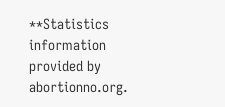**Statistics information provided by abortionno.org.